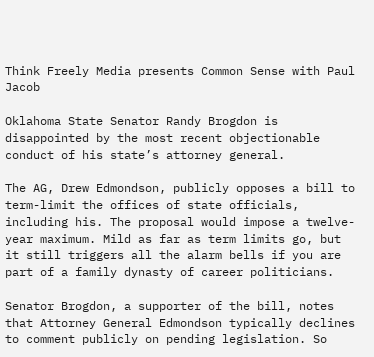Think Freely Media presents Common Sense with Paul Jacob

Oklahoma State Senator Randy Brogdon is disappointed by the most recent objectionable conduct of his state’s attorney general.

The AG, Drew Edmondson, publicly opposes a bill to term-limit the offices of state officials, including his. The proposal would impose a twelve-year maximum. Mild as far as term limits go, but it still triggers all the alarm bells if you are part of a family dynasty of career politicians.

Senator Brogdon, a supporter of the bill, notes that Attorney General Edmondson typically declines to comment publicly on pending legislation. So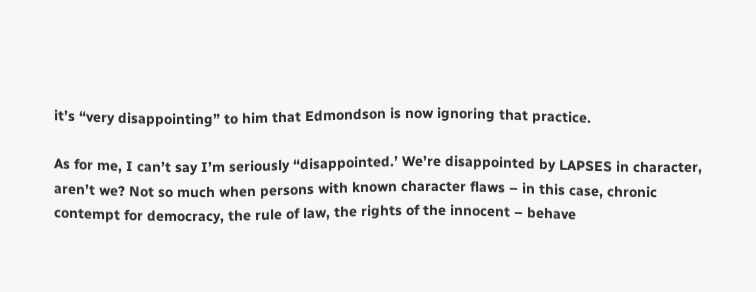it’s “very disappointing” to him that Edmondson is now ignoring that practice.

As for me, I can’t say I’m seriously “disappointed.’ We’re disappointed by LAPSES in character, aren’t we? Not so much when persons with known character flaws – in this case, chronic contempt for democracy, the rule of law, the rights of the innocent – behave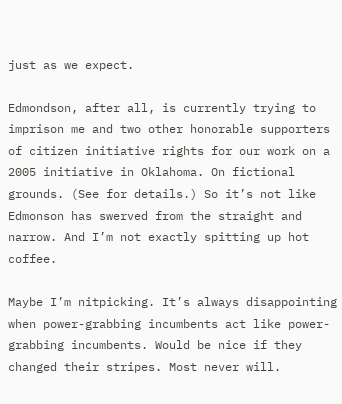just as we expect.

Edmondson, after all, is currently trying to imprison me and two other honorable supporters of citizen initiative rights for our work on a 2005 initiative in Oklahoma. On fictional grounds. (See for details.) So it’s not like Edmonson has swerved from the straight and narrow. And I’m not exactly spitting up hot coffee.

Maybe I’m nitpicking. It’s always disappointing when power-grabbing incumbents act like power-grabbing incumbents. Would be nice if they changed their stripes. Most never will.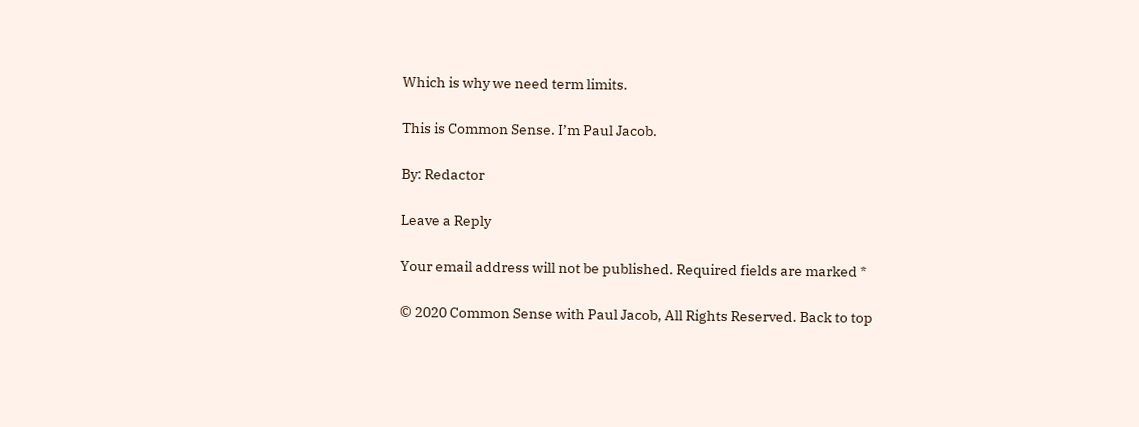Which is why we need term limits.

This is Common Sense. I’m Paul Jacob.

By: Redactor

Leave a Reply

Your email address will not be published. Required fields are marked *

© 2020 Common Sense with Paul Jacob, All Rights Reserved. Back to top